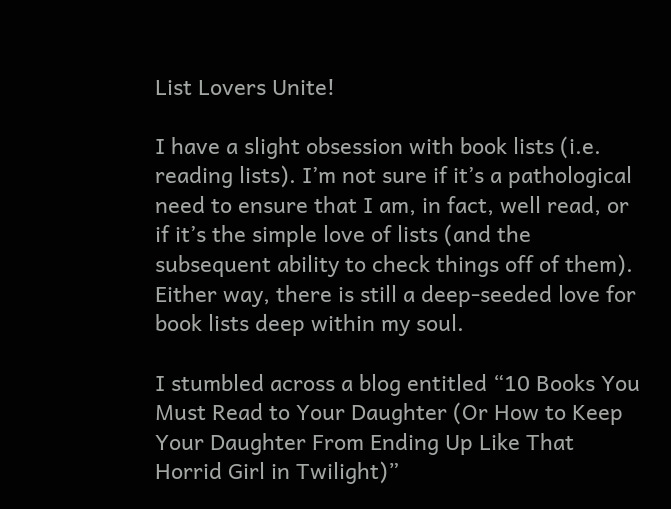List Lovers Unite!

I have a slight obsession with book lists (i.e. reading lists). I’m not sure if it’s a pathological need to ensure that I am, in fact, well read, or if it’s the simple love of lists (and the subsequent ability to check things off of them). Either way, there is still a deep-seeded love for book lists deep within my soul.

I stumbled across a blog entitled “10 Books You Must Read to Your Daughter (Or How to Keep Your Daughter From Ending Up Like That Horrid Girl in Twilight)”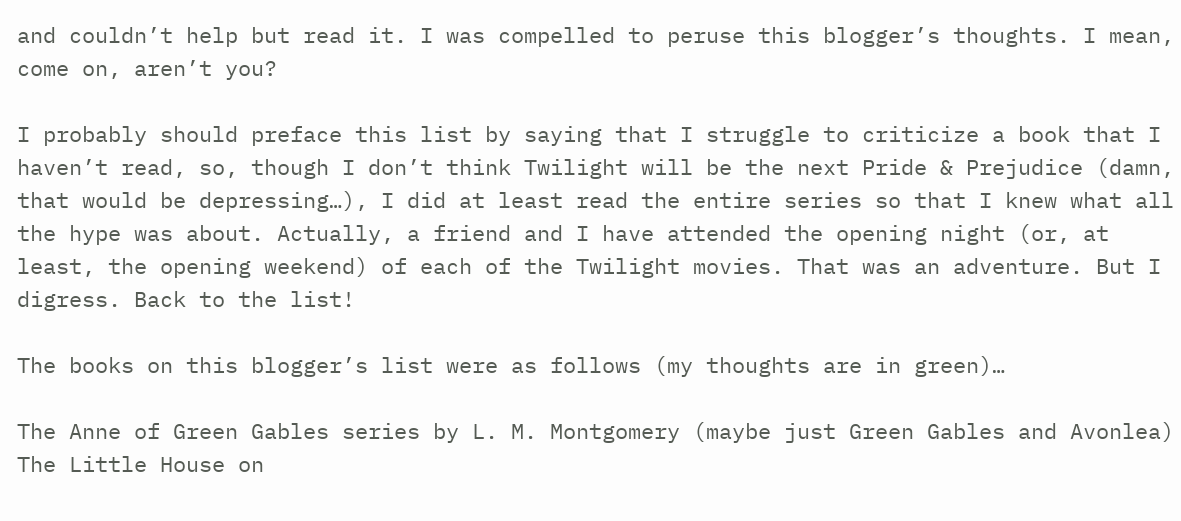and couldn’t help but read it. I was compelled to peruse this blogger’s thoughts. I mean, come on, aren’t you?

I probably should preface this list by saying that I struggle to criticize a book that I haven’t read, so, though I don’t think Twilight will be the next Pride & Prejudice (damn, that would be depressing…), I did at least read the entire series so that I knew what all the hype was about. Actually, a friend and I have attended the opening night (or, at least, the opening weekend) of each of the Twilight movies. That was an adventure. But I digress. Back to the list!

The books on this blogger’s list were as follows (my thoughts are in green)…

The Anne of Green Gables series by L. M. Montgomery (maybe just Green Gables and Avonlea)
The Little House on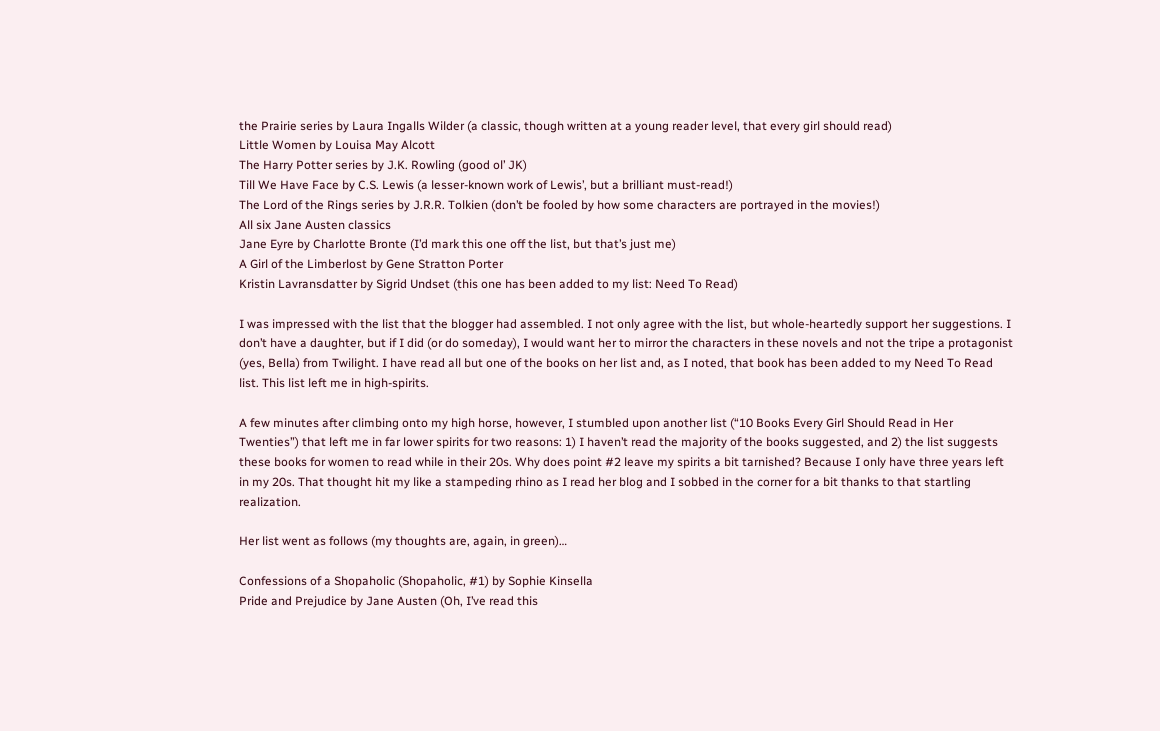the Prairie series by Laura Ingalls Wilder (a classic, though written at a young reader level, that every girl should read)
Little Women by Louisa May Alcott
The Harry Potter series by J.K. Rowling (good ol’ JK)
Till We Have Face by C.S. Lewis (a lesser-known work of Lewis’, but a brilliant must-read!)
The Lord of the Rings series by J.R.R. Tolkien (don’t be fooled by how some characters are portrayed in the movies!)
All six Jane Austen classics
Jane Eyre by Charlotte Bronte (I’d mark this one off the list, but that’s just me)
A Girl of the Limberlost by Gene Stratton Porter
Kristin Lavransdatter by Sigrid Undset (this one has been added to my list: Need To Read)

I was impressed with the list that the blogger had assembled. I not only agree with the list, but whole-heartedly support her suggestions. I don’t have a daughter, but if I did (or do someday), I would want her to mirror the characters in these novels and not the tripe a protagonist (yes, Bella) from Twilight. I have read all but one of the books on her list and, as I noted, that book has been added to my Need To Read list. This list left me in high-spirits.

A few minutes after climbing onto my high horse, however, I stumbled upon another list (“10 Books Every Girl Should Read in Her Twenties”) that left me in far lower spirits for two reasons: 1) I haven’t read the majority of the books suggested, and 2) the list suggests these books for women to read while in their 20s. Why does point #2 leave my spirits a bit tarnished? Because I only have three years left in my 20s. That thought hit my like a stampeding rhino as I read her blog and I sobbed in the corner for a bit thanks to that startling realization.

Her list went as follows (my thoughts are, again, in green)…

Confessions of a Shopaholic (Shopaholic, #1) by Sophie Kinsella
Pride and Prejudice by Jane Austen (Oh, I’ve read this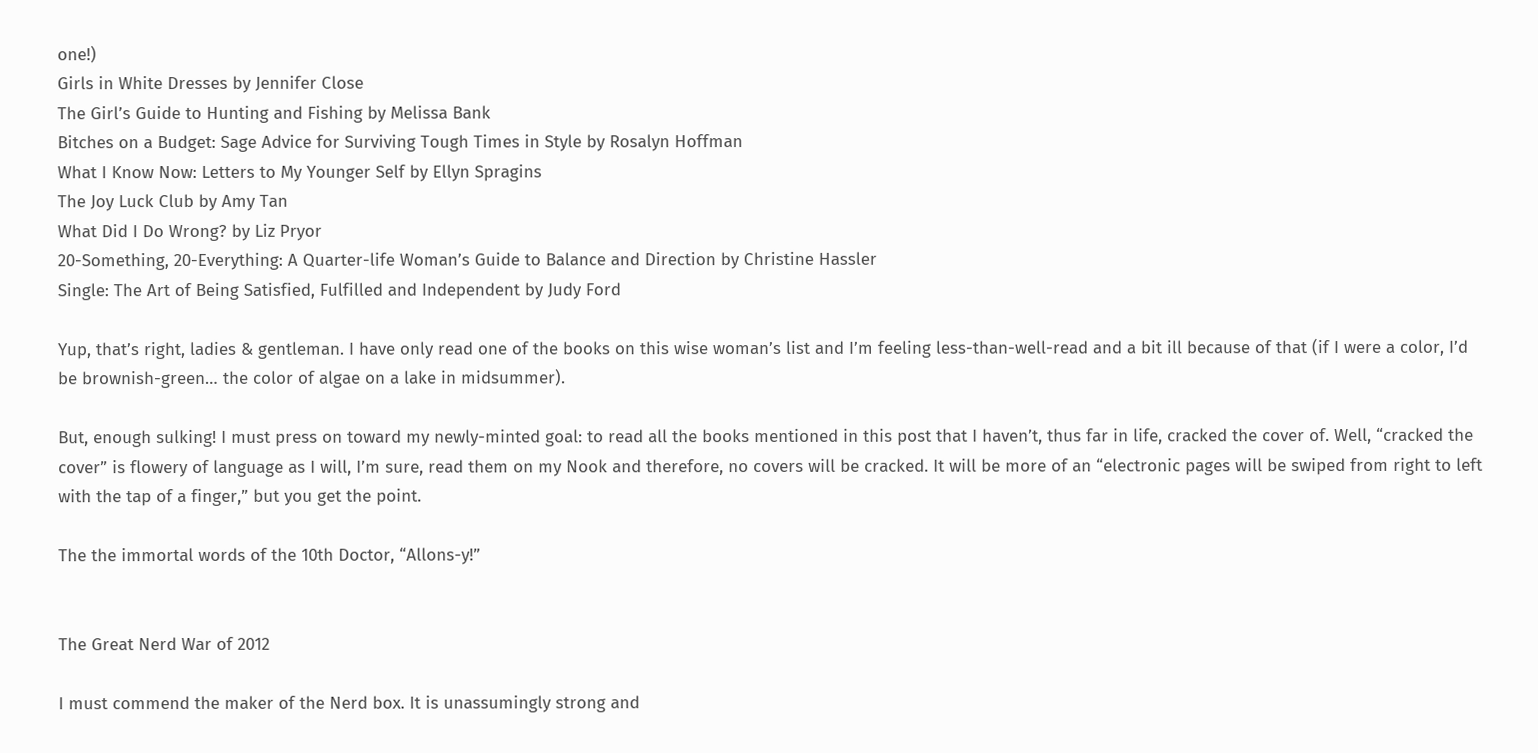one!)
Girls in White Dresses by Jennifer Close
The Girl’s Guide to Hunting and Fishing by Melissa Bank
Bitches on a Budget: Sage Advice for Surviving Tough Times in Style by Rosalyn Hoffman
What I Know Now: Letters to My Younger Self by Ellyn Spragins
The Joy Luck Club by Amy Tan
What Did I Do Wrong? by Liz Pryor
20-Something, 20-Everything: A Quarter-life Woman’s Guide to Balance and Direction by Christine Hassler
Single: The Art of Being Satisfied, Fulfilled and Independent by Judy Ford

Yup, that’s right, ladies & gentleman. I have only read one of the books on this wise woman’s list and I’m feeling less-than-well-read and a bit ill because of that (if I were a color, I’d be brownish-green… the color of algae on a lake in midsummer).

But, enough sulking! I must press on toward my newly-minted goal: to read all the books mentioned in this post that I haven’t, thus far in life, cracked the cover of. Well, “cracked the cover” is flowery of language as I will, I’m sure, read them on my Nook and therefore, no covers will be cracked. It will be more of an “electronic pages will be swiped from right to left with the tap of a finger,” but you get the point.

The the immortal words of the 10th Doctor, “Allons-y!”


The Great Nerd War of 2012

I must commend the maker of the Nerd box. It is unassumingly strong and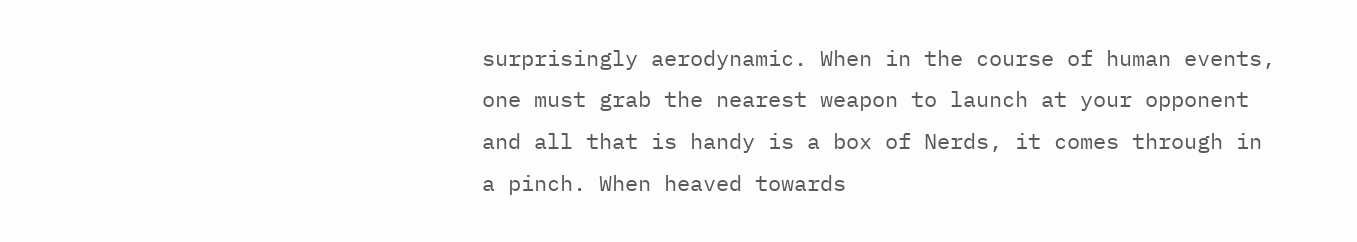surprisingly aerodynamic. When in the course of human events, one must grab the nearest weapon to launch at your opponent and all that is handy is a box of Nerds, it comes through in a pinch. When heaved towards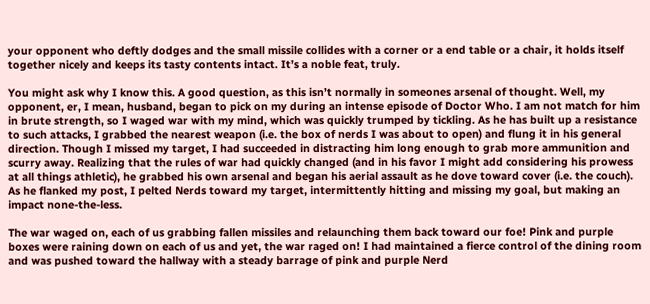your opponent who deftly dodges and the small missile collides with a corner or a end table or a chair, it holds itself together nicely and keeps its tasty contents intact. It’s a noble feat, truly.

You might ask why I know this. A good question, as this isn’t normally in someones arsenal of thought. Well, my opponent, er, I mean, husband, began to pick on my during an intense episode of Doctor Who. I am not match for him in brute strength, so I waged war with my mind, which was quickly trumped by tickling. As he has built up a resistance to such attacks, I grabbed the nearest weapon (i.e. the box of nerds I was about to open) and flung it in his general direction. Though I missed my target, I had succeeded in distracting him long enough to grab more ammunition and scurry away. Realizing that the rules of war had quickly changed (and in his favor I might add considering his prowess at all things athletic), he grabbed his own arsenal and began his aerial assault as he dove toward cover (i.e. the couch). As he flanked my post, I pelted Nerds toward my target, intermittently hitting and missing my goal, but making an impact none-the-less.

The war waged on, each of us grabbing fallen missiles and relaunching them back toward our foe! Pink and purple boxes were raining down on each of us and yet, the war raged on! I had maintained a fierce control of the dining room and was pushed toward the hallway with a steady barrage of pink and purple Nerd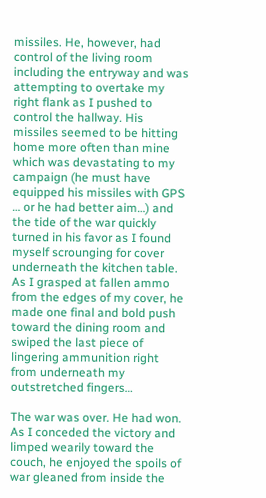missiles. He, however, had control of the living room including the entryway and was attempting to overtake my right flank as I pushed to control the hallway. His missiles seemed to be hitting  home more often than mine which was devastating to my campaign (he must have equipped his missiles with GPS … or he had better aim…) and the tide of the war quickly turned in his favor as I found myself scrounging for cover underneath the kitchen table. As I grasped at fallen ammo from the edges of my cover, he made one final and bold push toward the dining room and swiped the last piece of lingering ammunition right from underneath my outstretched fingers…

The war was over. He had won. As I conceded the victory and limped wearily toward the couch, he enjoyed the spoils of war gleaned from inside the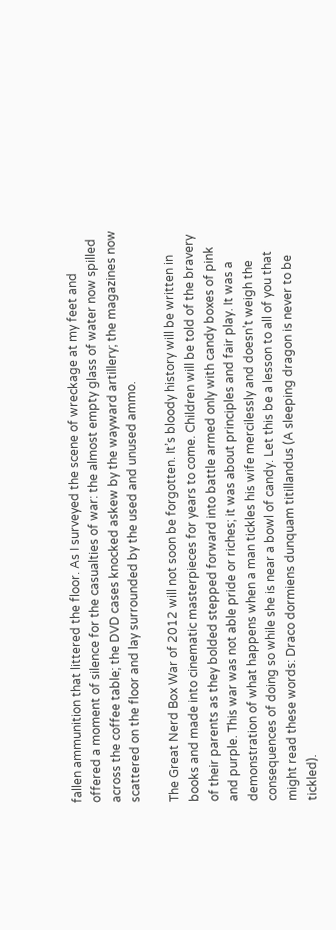fallen ammunition that littered the floor. As I surveyed the scene of wreckage at my feet and offered a moment of silence for the casualties of war: the almost empty glass of water now spilled across the coffee table; the DVD cases knocked askew by the wayward artillery; the magazines now scattered on the floor and lay surrounded by the used and unused ammo.

The Great Nerd Box War of 2012 will not soon be forgotten. It’s bloody history will be written in books and made into cinematic masterpieces for years to come. Children will be told of the bravery of their parents as they bolded stepped forward into battle armed only with candy boxes of pink and purple. This war was not able pride or riches; it was about principles and fair play. It was a demonstration of what happens when a man tickles his wife mercilessly and doesn’t weigh the consequences of doing so while she is near a bowl of candy. Let this be a lesson to all of you that might read these words: Draco dormiens dunquam titillandus (A sleeping dragon is never to be tickled).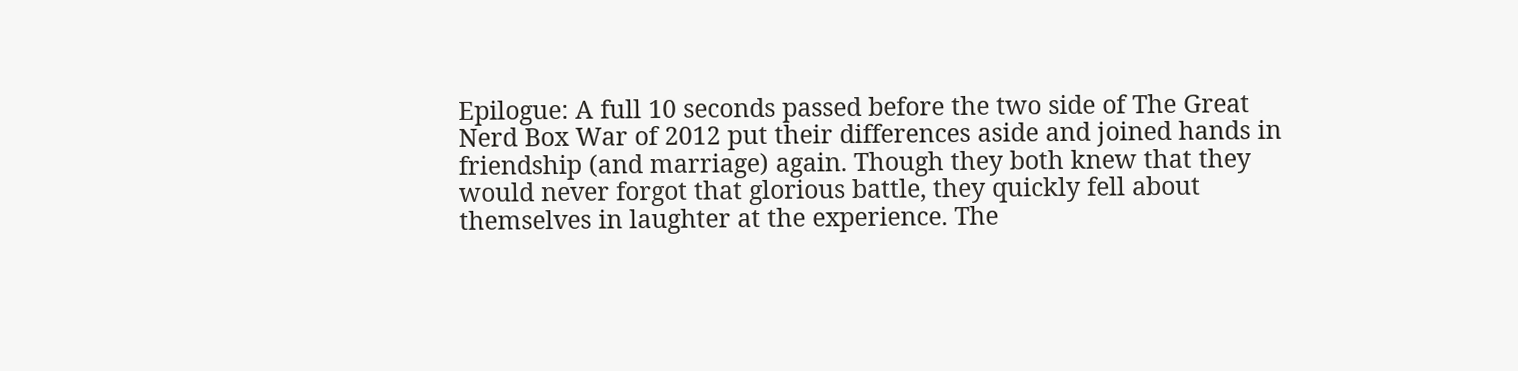Epilogue: A full 10 seconds passed before the two side of The Great Nerd Box War of 2012 put their differences aside and joined hands in friendship (and marriage) again. Though they both knew that they would never forgot that glorious battle, they quickly fell about themselves in laughter at the experience. The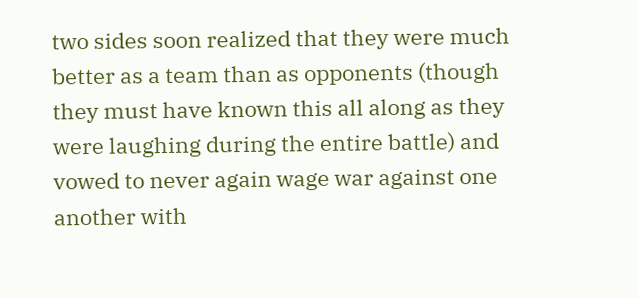two sides soon realized that they were much better as a team than as opponents (though they must have known this all along as they were laughing during the entire battle) and vowed to never again wage war against one another with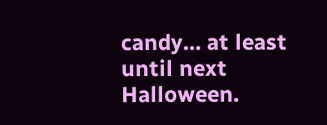candy… at least until next Halloween.